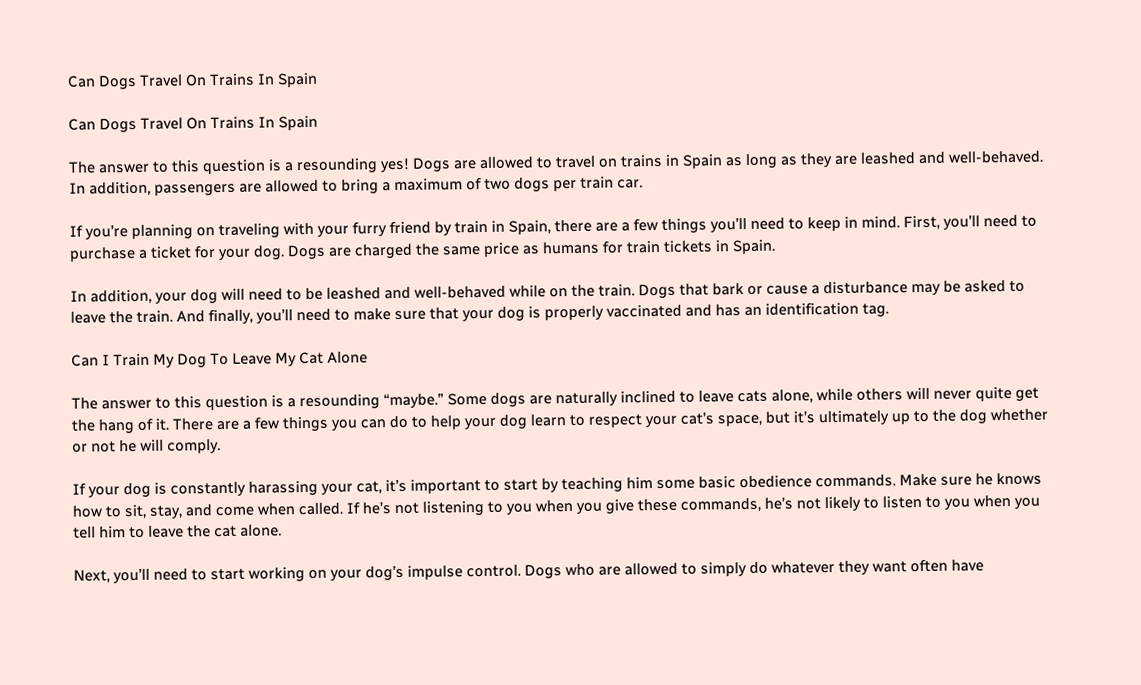Can Dogs Travel On Trains In Spain

Can Dogs Travel On Trains In Spain

The answer to this question is a resounding yes! Dogs are allowed to travel on trains in Spain as long as they are leashed and well-behaved. In addition, passengers are allowed to bring a maximum of two dogs per train car.

If you’re planning on traveling with your furry friend by train in Spain, there are a few things you’ll need to keep in mind. First, you’ll need to purchase a ticket for your dog. Dogs are charged the same price as humans for train tickets in Spain.

In addition, your dog will need to be leashed and well-behaved while on the train. Dogs that bark or cause a disturbance may be asked to leave the train. And finally, you’ll need to make sure that your dog is properly vaccinated and has an identification tag.

Can I Train My Dog To Leave My Cat Alone

The answer to this question is a resounding “maybe.” Some dogs are naturally inclined to leave cats alone, while others will never quite get the hang of it. There are a few things you can do to help your dog learn to respect your cat’s space, but it’s ultimately up to the dog whether or not he will comply.

If your dog is constantly harassing your cat, it’s important to start by teaching him some basic obedience commands. Make sure he knows how to sit, stay, and come when called. If he’s not listening to you when you give these commands, he’s not likely to listen to you when you tell him to leave the cat alone.

Next, you’ll need to start working on your dog’s impulse control. Dogs who are allowed to simply do whatever they want often have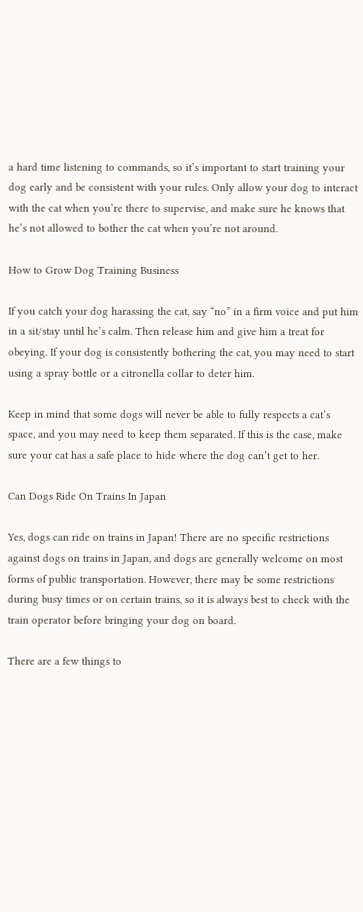a hard time listening to commands, so it’s important to start training your dog early and be consistent with your rules. Only allow your dog to interact with the cat when you’re there to supervise, and make sure he knows that he’s not allowed to bother the cat when you’re not around.

How to Grow Dog Training Business

If you catch your dog harassing the cat, say “no” in a firm voice and put him in a sit/stay until he’s calm. Then release him and give him a treat for obeying. If your dog is consistently bothering the cat, you may need to start using a spray bottle or a citronella collar to deter him.

Keep in mind that some dogs will never be able to fully respects a cat’s space, and you may need to keep them separated. If this is the case, make sure your cat has a safe place to hide where the dog can’t get to her.

Can Dogs Ride On Trains In Japan

Yes, dogs can ride on trains in Japan! There are no specific restrictions against dogs on trains in Japan, and dogs are generally welcome on most forms of public transportation. However, there may be some restrictions during busy times or on certain trains, so it is always best to check with the train operator before bringing your dog on board.

There are a few things to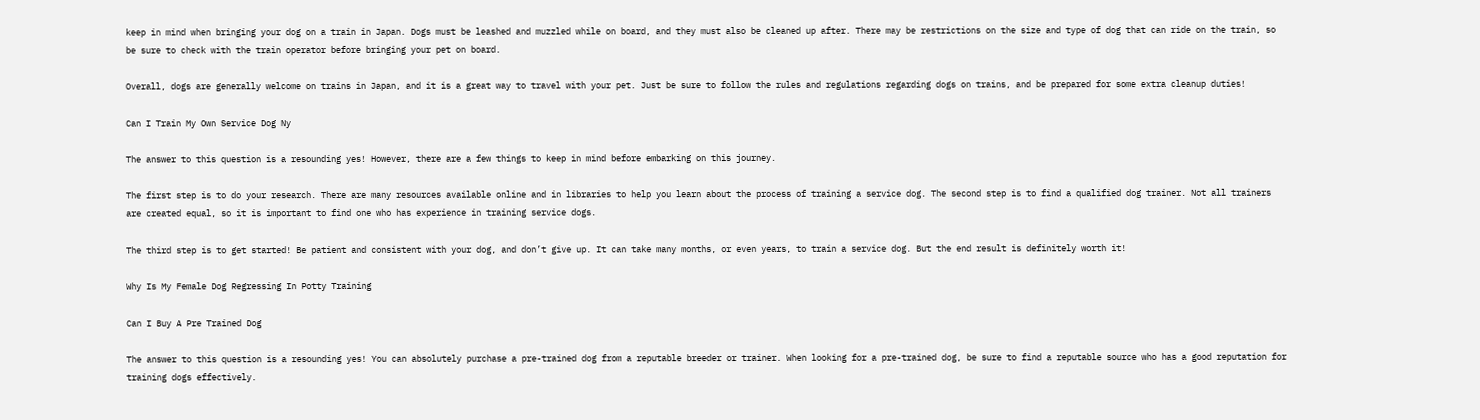keep in mind when bringing your dog on a train in Japan. Dogs must be leashed and muzzled while on board, and they must also be cleaned up after. There may be restrictions on the size and type of dog that can ride on the train, so be sure to check with the train operator before bringing your pet on board.

Overall, dogs are generally welcome on trains in Japan, and it is a great way to travel with your pet. Just be sure to follow the rules and regulations regarding dogs on trains, and be prepared for some extra cleanup duties!

Can I Train My Own Service Dog Ny

The answer to this question is a resounding yes! However, there are a few things to keep in mind before embarking on this journey.

The first step is to do your research. There are many resources available online and in libraries to help you learn about the process of training a service dog. The second step is to find a qualified dog trainer. Not all trainers are created equal, so it is important to find one who has experience in training service dogs.

The third step is to get started! Be patient and consistent with your dog, and don’t give up. It can take many months, or even years, to train a service dog. But the end result is definitely worth it!

Why Is My Female Dog Regressing In Potty Training

Can I Buy A Pre Trained Dog

The answer to this question is a resounding yes! You can absolutely purchase a pre-trained dog from a reputable breeder or trainer. When looking for a pre-trained dog, be sure to find a reputable source who has a good reputation for training dogs effectively.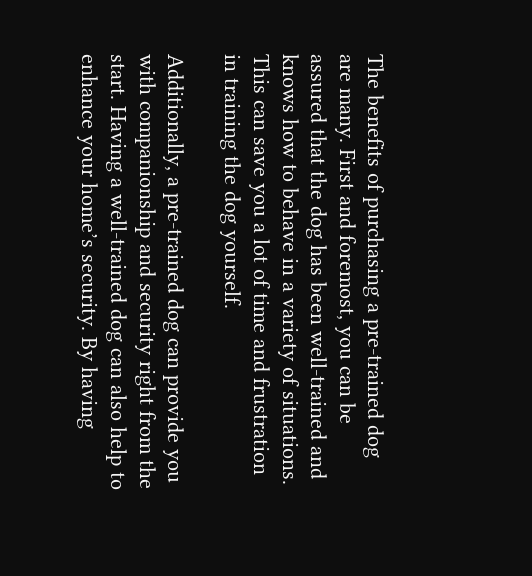The benefits of purchasing a pre-trained dog are many. First and foremost, you can be assured that the dog has been well-trained and knows how to behave in a variety of situations. This can save you a lot of time and frustration in training the dog yourself.

Additionally, a pre-trained dog can provide you with companionship and security right from the start. Having a well-trained dog can also help to enhance your home’s security. By having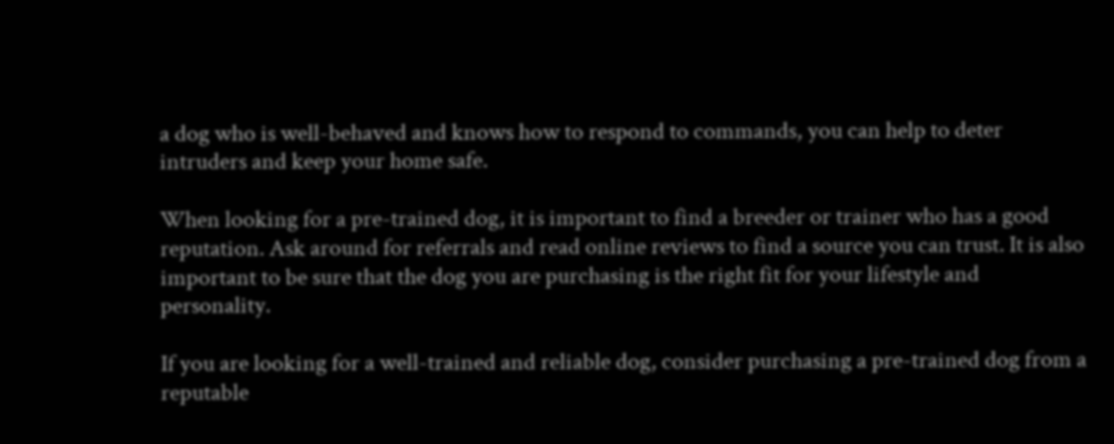a dog who is well-behaved and knows how to respond to commands, you can help to deter intruders and keep your home safe.

When looking for a pre-trained dog, it is important to find a breeder or trainer who has a good reputation. Ask around for referrals and read online reviews to find a source you can trust. It is also important to be sure that the dog you are purchasing is the right fit for your lifestyle and personality.

If you are looking for a well-trained and reliable dog, consider purchasing a pre-trained dog from a reputable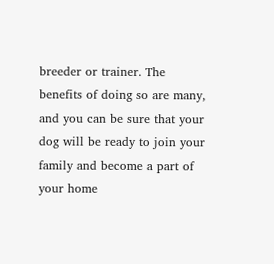breeder or trainer. The benefits of doing so are many, and you can be sure that your dog will be ready to join your family and become a part of your home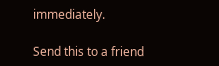immediately.

Send this to a friend